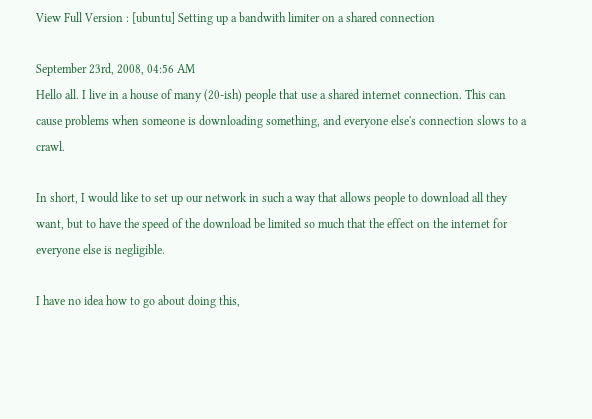View Full Version : [ubuntu] Setting up a bandwith limiter on a shared connection

September 23rd, 2008, 04:56 AM
Hello all. I live in a house of many (20-ish) people that use a shared internet connection. This can cause problems when someone is downloading something, and everyone else's connection slows to a crawl.

In short, I would like to set up our network in such a way that allows people to download all they want, but to have the speed of the download be limited so much that the effect on the internet for everyone else is negligible.

I have no idea how to go about doing this,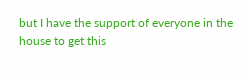but I have the support of everyone in the house to get this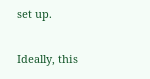set up.

Ideally, this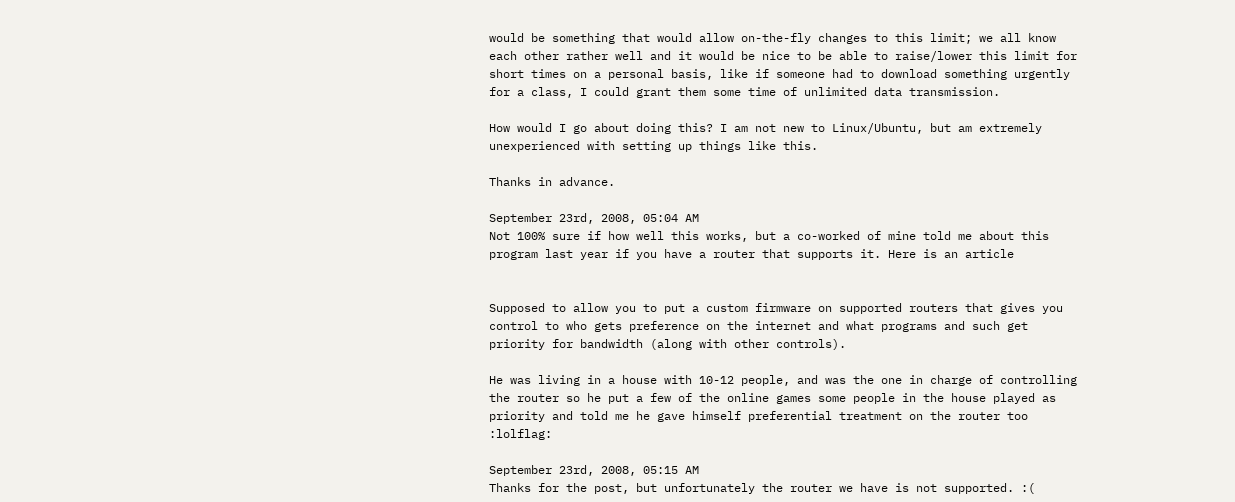would be something that would allow on-the-fly changes to this limit; we all know each other rather well and it would be nice to be able to raise/lower this limit for short times on a personal basis, like if someone had to download something urgently for a class, I could grant them some time of unlimited data transmission.

How would I go about doing this? I am not new to Linux/Ubuntu, but am extremely unexperienced with setting up things like this.

Thanks in advance.

September 23rd, 2008, 05:04 AM
Not 100% sure if how well this works, but a co-worked of mine told me about this program last year if you have a router that supports it. Here is an article


Supposed to allow you to put a custom firmware on supported routers that gives you control to who gets preference on the internet and what programs and such get priority for bandwidth (along with other controls).

He was living in a house with 10-12 people, and was the one in charge of controlling the router so he put a few of the online games some people in the house played as priority and told me he gave himself preferential treatment on the router too :lolflag:

September 23rd, 2008, 05:15 AM
Thanks for the post, but unfortunately the router we have is not supported. :(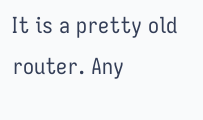It is a pretty old router. Any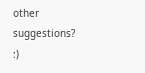other suggestions? :)